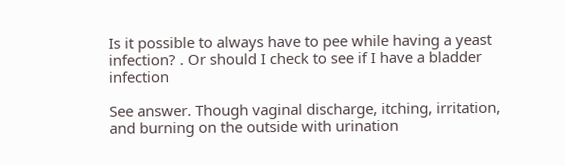Is it possible to always have to pee while having a yeast infection? . Or should I check to see if I have a bladder infection

See answer. Though vaginal discharge, itching, irritation, and burning on the outside with urination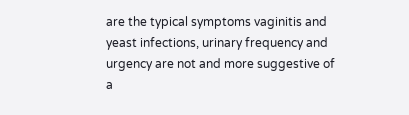are the typical symptoms vaginitis and yeast infections, urinary frequency and urgency are not and more suggestive of a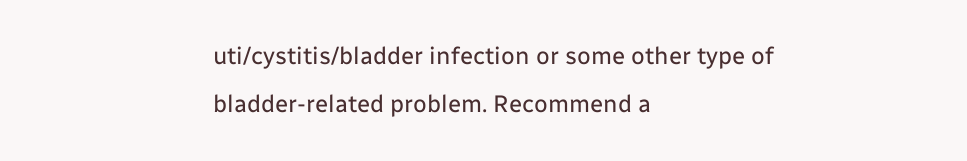uti/cystitis/bladder infection or some other type of bladder-related problem. Recommend a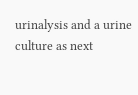urinalysis and a urine culture as next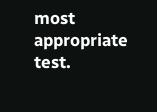most appropriate test.